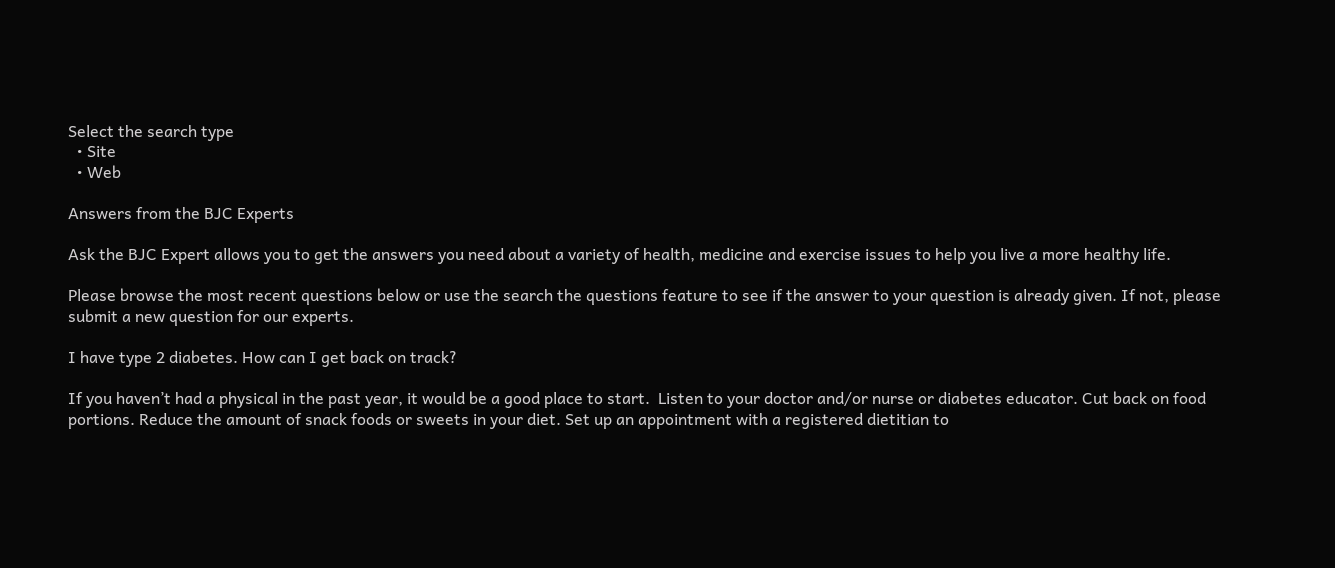Select the search type
  • Site
  • Web

Answers from the BJC Experts

Ask the BJC Expert allows you to get the answers you need about a variety of health, medicine and exercise issues to help you live a more healthy life.

Please browse the most recent questions below or use the search the questions feature to see if the answer to your question is already given. If not, please submit a new question for our experts.

I have type 2 diabetes. How can I get back on track?

If you haven’t had a physical in the past year, it would be a good place to start.  Listen to your doctor and/or nurse or diabetes educator. Cut back on food portions. Reduce the amount of snack foods or sweets in your diet. Set up an appointment with a registered dietitian to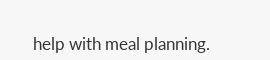help with meal planning.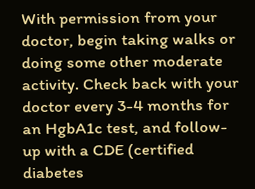With permission from your doctor, begin taking walks or doing some other moderate activity. Check back with your doctor every 3-4 months for an HgbA1c test, and follow-up with a CDE (certified diabetes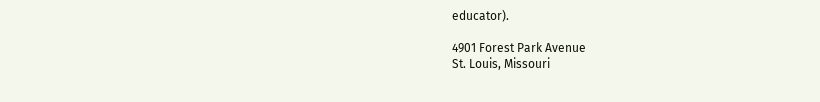educator).

4901 Forest Park Avenue
St. Louis, Missouri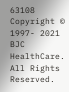63108
Copyright © 1997- 2021 BJC HealthCare. All Rights Reserved.